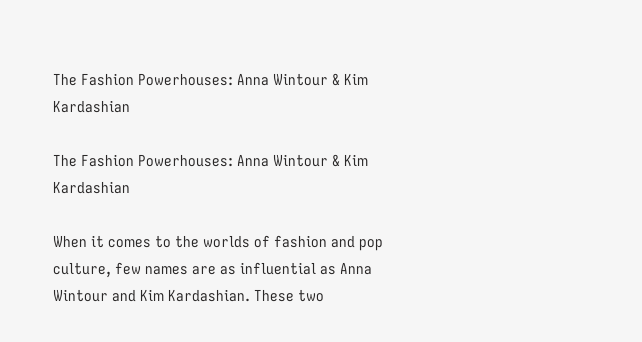The Fashion Powerhouses: Anna Wintour & Kim Kardashian

The Fashion Powerhouses: Anna Wintour & Kim Kardashian

When it comes to the worlds of fashion and pop culture, few names are as influential as Anna Wintour and Kim Kardashian. These two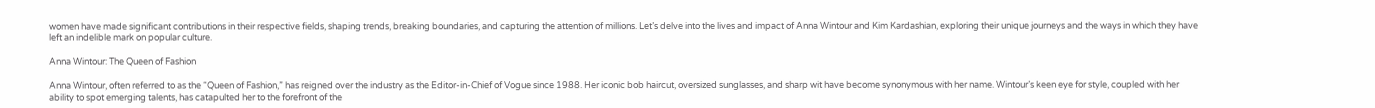women have made significant contributions in their respective fields, shaping trends, breaking boundaries, and capturing the attention of millions. Let’s delve into the lives and impact of Anna Wintour and Kim Kardashian, exploring their unique journeys and the ways in which they have left an indelible mark on popular culture.

Anna Wintour: The Queen of Fashion

Anna Wintour, often referred to as the “Queen of Fashion,” has reigned over the industry as the Editor-in-Chief of Vogue since 1988. Her iconic bob haircut, oversized sunglasses, and sharp wit have become synonymous with her name. Wintour’s keen eye for style, coupled with her ability to spot emerging talents, has catapulted her to the forefront of the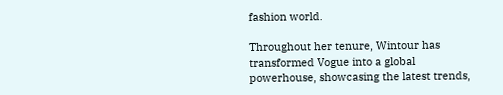fashion world.

Throughout her tenure, Wintour has transformed Vogue into a global powerhouse, showcasing the latest trends,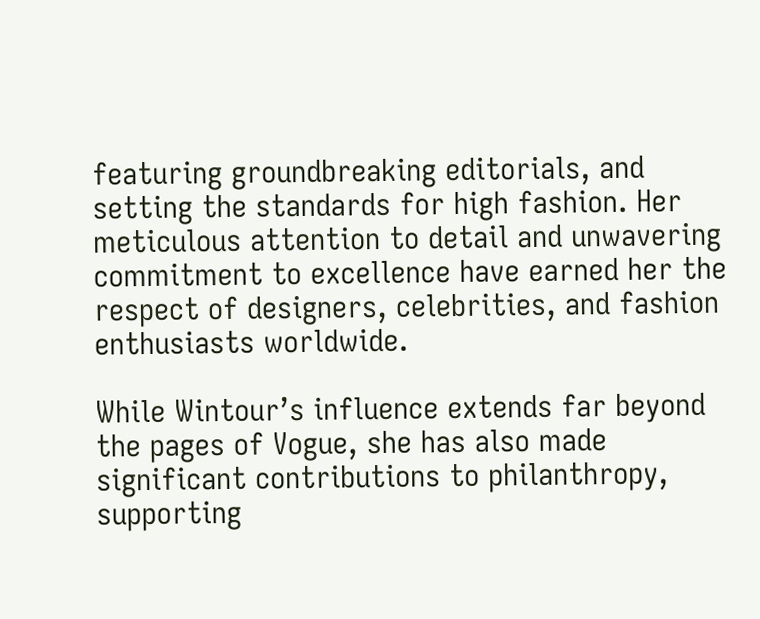featuring groundbreaking editorials, and setting the standards for high fashion. Her meticulous attention to detail and unwavering commitment to excellence have earned her the respect of designers, celebrities, and fashion enthusiasts worldwide.

While Wintour’s influence extends far beyond the pages of Vogue, she has also made significant contributions to philanthropy, supporting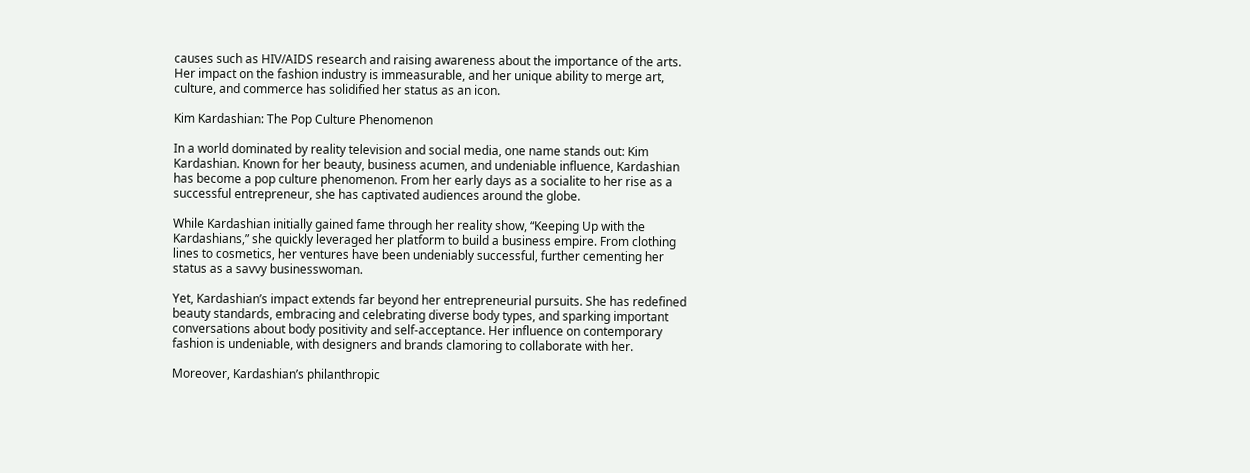causes such as HIV/AIDS research and raising awareness about the importance of the arts. Her impact on the fashion industry is immeasurable, and her unique ability to merge art, culture, and commerce has solidified her status as an icon.

Kim Kardashian: The Pop Culture Phenomenon

In a world dominated by reality television and social media, one name stands out: Kim Kardashian. Known for her beauty, business acumen, and undeniable influence, Kardashian has become a pop culture phenomenon. From her early days as a socialite to her rise as a successful entrepreneur, she has captivated audiences around the globe.

While Kardashian initially gained fame through her reality show, “Keeping Up with the Kardashians,” she quickly leveraged her platform to build a business empire. From clothing lines to cosmetics, her ventures have been undeniably successful, further cementing her status as a savvy businesswoman.

Yet, Kardashian’s impact extends far beyond her entrepreneurial pursuits. She has redefined beauty standards, embracing and celebrating diverse body types, and sparking important conversations about body positivity and self-acceptance. Her influence on contemporary fashion is undeniable, with designers and brands clamoring to collaborate with her.

Moreover, Kardashian’s philanthropic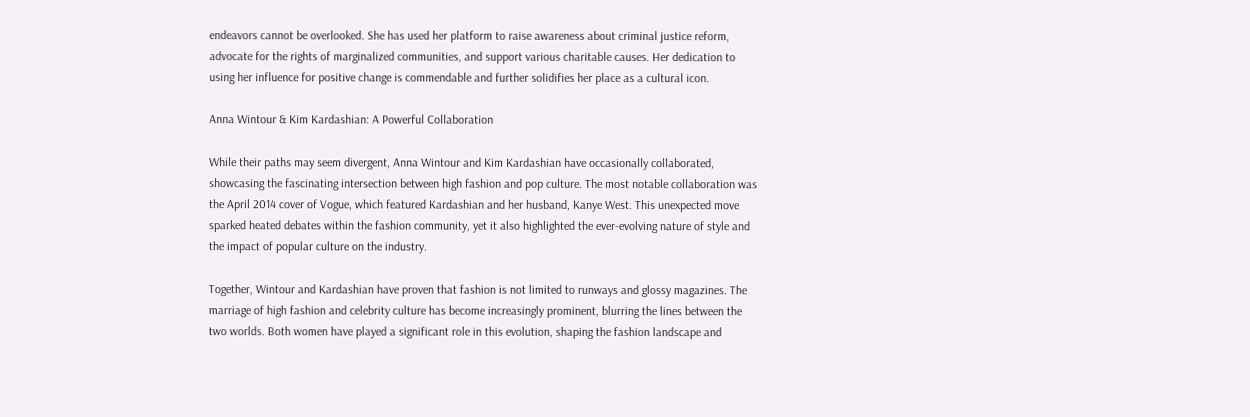endeavors cannot be overlooked. She has used her platform to raise awareness about criminal justice reform, advocate for the rights of marginalized communities, and support various charitable causes. Her dedication to using her influence for positive change is commendable and further solidifies her place as a cultural icon.

Anna Wintour & Kim Kardashian: A Powerful Collaboration

While their paths may seem divergent, Anna Wintour and Kim Kardashian have occasionally collaborated, showcasing the fascinating intersection between high fashion and pop culture. The most notable collaboration was the April 2014 cover of Vogue, which featured Kardashian and her husband, Kanye West. This unexpected move sparked heated debates within the fashion community, yet it also highlighted the ever-evolving nature of style and the impact of popular culture on the industry.

Together, Wintour and Kardashian have proven that fashion is not limited to runways and glossy magazines. The marriage of high fashion and celebrity culture has become increasingly prominent, blurring the lines between the two worlds. Both women have played a significant role in this evolution, shaping the fashion landscape and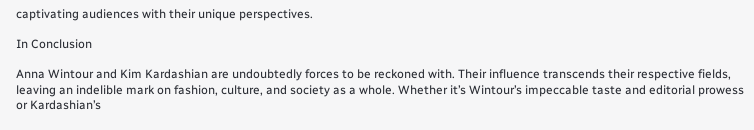captivating audiences with their unique perspectives.

In Conclusion

Anna Wintour and Kim Kardashian are undoubtedly forces to be reckoned with. Their influence transcends their respective fields, leaving an indelible mark on fashion, culture, and society as a whole. Whether it’s Wintour’s impeccable taste and editorial prowess or Kardashian’s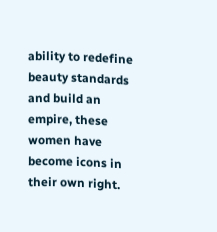ability to redefine beauty standards and build an empire, these women have become icons in their own right.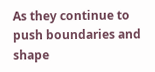As they continue to push boundaries and shape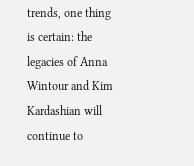trends, one thing is certain: the legacies of Anna Wintour and Kim Kardashian will continue to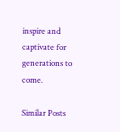inspire and captivate for generations to come.

Similar Posts